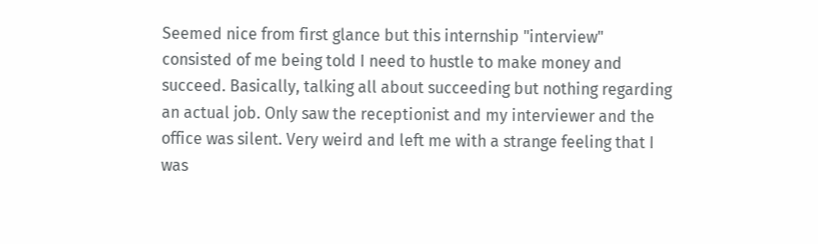Seemed nice from first glance but this internship "interview" consisted of me being told I need to hustle to make money and succeed. Basically, talking all about succeeding but nothing regarding an actual job. Only saw the receptionist and my interviewer and the office was silent. Very weird and left me with a strange feeling that I was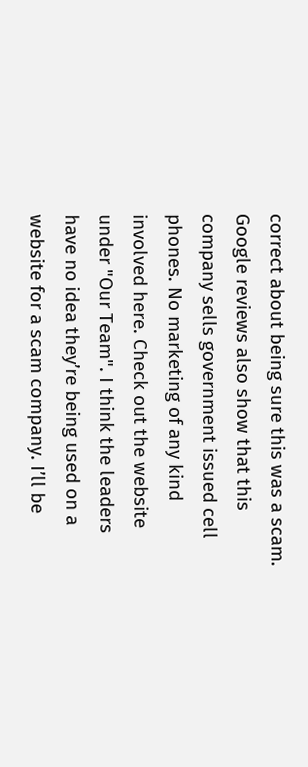correct about being sure this was a scam. Google reviews also show that this company sells government issued cell phones. No marketing of any kind involved here. Check out the website under "Our Team". I think the leaders have no idea they’re being used on a website for a scam company. I’ll be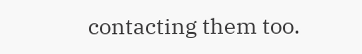contacting them too.